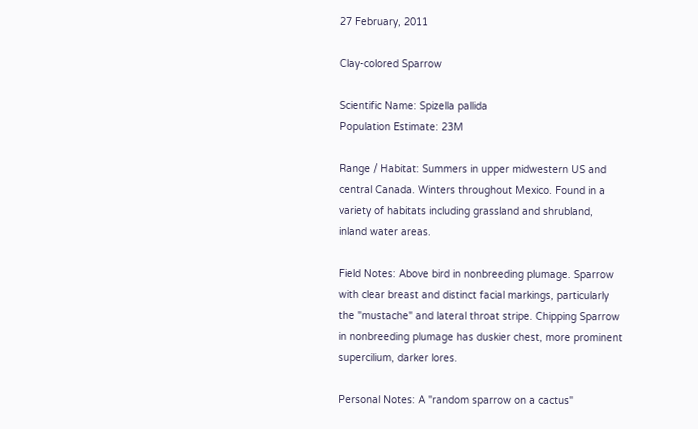27 February, 2011

Clay-colored Sparrow

Scientific Name: Spizella pallida
Population Estimate: 23M

Range / Habitat: Summers in upper midwestern US and central Canada. Winters throughout Mexico. Found in a variety of habitats including grassland and shrubland, inland water areas.

Field Notes: Above bird in nonbreeding plumage. Sparrow with clear breast and distinct facial markings, particularly the "mustache" and lateral throat stripe. Chipping Sparrow in nonbreeding plumage has duskier chest, more prominent supercilium, darker lores.

Personal Notes: A "random sparrow on a cactus"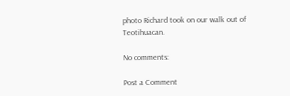photo Richard took on our walk out of Teotihuacan.

No comments:

Post a Comment